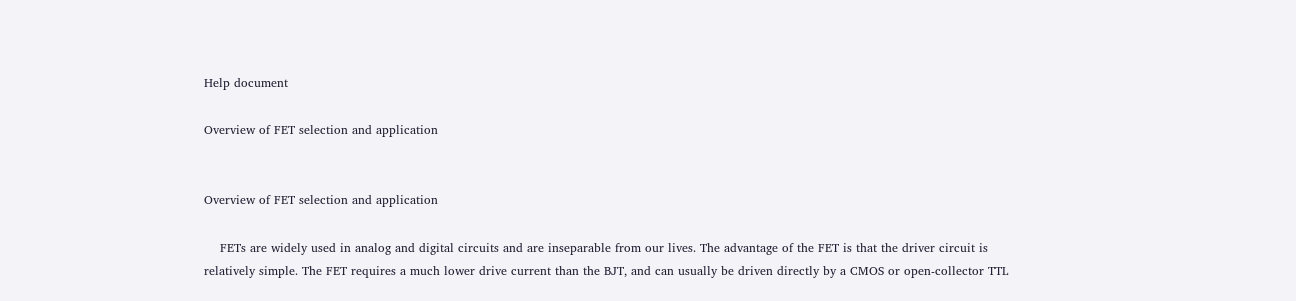Help document

Overview of FET selection and application


Overview of FET selection and application

    FETs are widely used in analog and digital circuits and are inseparable from our lives. The advantage of the FET is that the driver circuit is relatively simple. The FET requires a much lower drive current than the BJT, and can usually be driven directly by a CMOS or open-collector TTL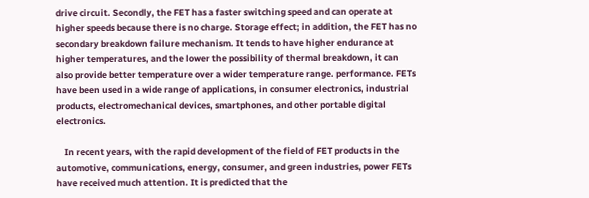drive circuit. Secondly, the FET has a faster switching speed and can operate at higher speeds because there is no charge. Storage effect; in addition, the FET has no secondary breakdown failure mechanism. It tends to have higher endurance at higher temperatures, and the lower the possibility of thermal breakdown, it can also provide better temperature over a wider temperature range. performance. FETs have been used in a wide range of applications, in consumer electronics, industrial products, electromechanical devices, smartphones, and other portable digital electronics.

    In recent years, with the rapid development of the field of FET products in the automotive, communications, energy, consumer, and green industries, power FETs have received much attention. It is predicted that the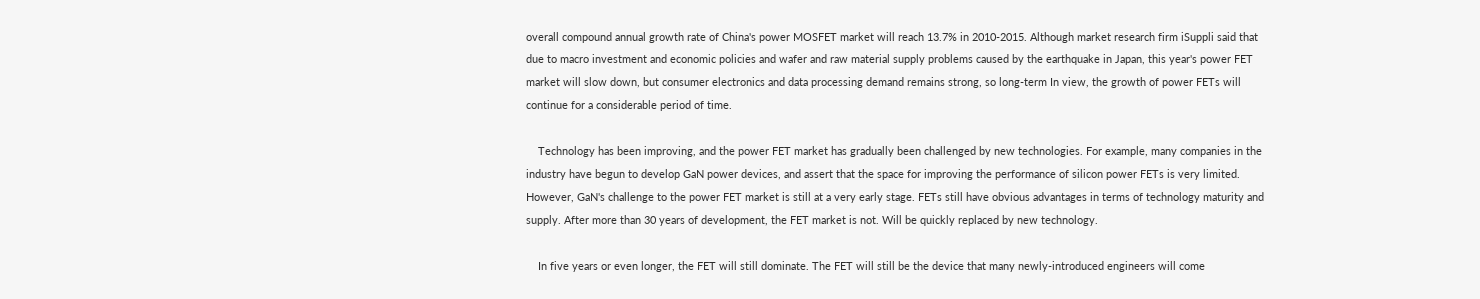overall compound annual growth rate of China's power MOSFET market will reach 13.7% in 2010-2015. Although market research firm iSuppli said that due to macro investment and economic policies and wafer and raw material supply problems caused by the earthquake in Japan, this year's power FET market will slow down, but consumer electronics and data processing demand remains strong, so long-term In view, the growth of power FETs will continue for a considerable period of time.

    Technology has been improving, and the power FET market has gradually been challenged by new technologies. For example, many companies in the industry have begun to develop GaN power devices, and assert that the space for improving the performance of silicon power FETs is very limited. However, GaN's challenge to the power FET market is still at a very early stage. FETs still have obvious advantages in terms of technology maturity and supply. After more than 30 years of development, the FET market is not. Will be quickly replaced by new technology.

    In five years or even longer, the FET will still dominate. The FET will still be the device that many newly-introduced engineers will come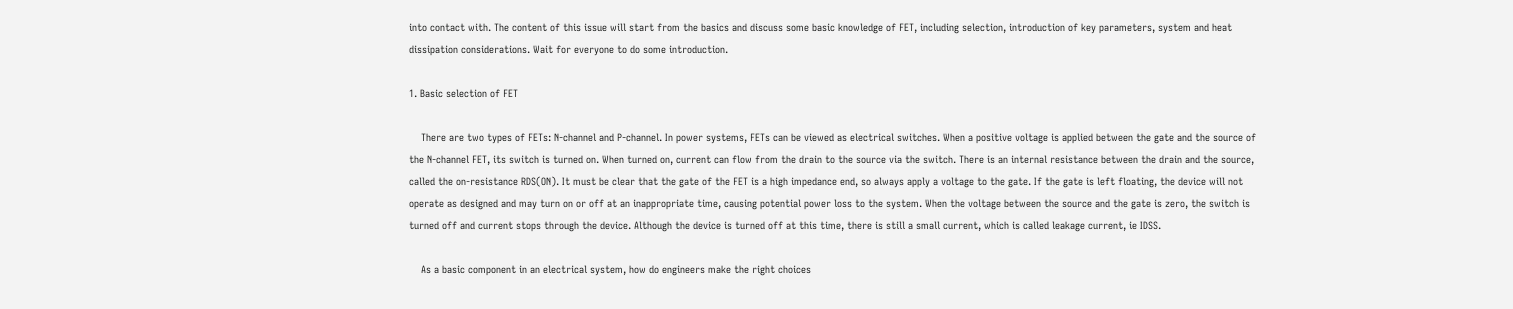into contact with. The content of this issue will start from the basics and discuss some basic knowledge of FET, including selection, introduction of key parameters, system and heat dissipation considerations. Wait for everyone to do some introduction.

1. Basic selection of FET

    There are two types of FETs: N-channel and P-channel. In power systems, FETs can be viewed as electrical switches. When a positive voltage is applied between the gate and the source of the N-channel FET, its switch is turned on. When turned on, current can flow from the drain to the source via the switch. There is an internal resistance between the drain and the source, called the on-resistance RDS(ON). It must be clear that the gate of the FET is a high impedance end, so always apply a voltage to the gate. If the gate is left floating, the device will not operate as designed and may turn on or off at an inappropriate time, causing potential power loss to the system. When the voltage between the source and the gate is zero, the switch is turned off and current stops through the device. Although the device is turned off at this time, there is still a small current, which is called leakage current, ie IDSS.

    As a basic component in an electrical system, how do engineers make the right choices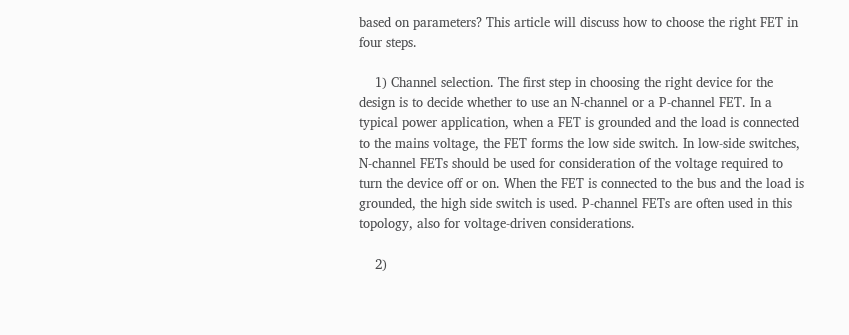based on parameters? This article will discuss how to choose the right FET in four steps.

    1) Channel selection. The first step in choosing the right device for the design is to decide whether to use an N-channel or a P-channel FET. In a typical power application, when a FET is grounded and the load is connected to the mains voltage, the FET forms the low side switch. In low-side switches, N-channel FETs should be used for consideration of the voltage required to turn the device off or on. When the FET is connected to the bus and the load is grounded, the high side switch is used. P-channel FETs are often used in this topology, also for voltage-driven considerations.

    2)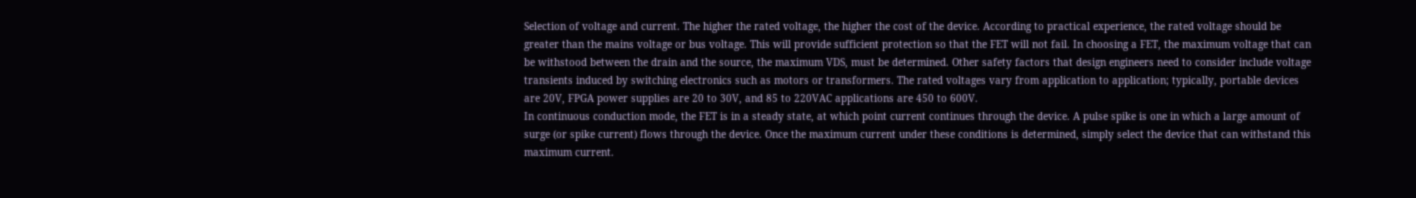Selection of voltage and current. The higher the rated voltage, the higher the cost of the device. According to practical experience, the rated voltage should be greater than the mains voltage or bus voltage. This will provide sufficient protection so that the FET will not fail. In choosing a FET, the maximum voltage that can be withstood between the drain and the source, the maximum VDS, must be determined. Other safety factors that design engineers need to consider include voltage transients induced by switching electronics such as motors or transformers. The rated voltages vary from application to application; typically, portable devices are 20V, FPGA power supplies are 20 to 30V, and 85 to 220VAC applications are 450 to 600V.
In continuous conduction mode, the FET is in a steady state, at which point current continues through the device. A pulse spike is one in which a large amount of surge (or spike current) flows through the device. Once the maximum current under these conditions is determined, simply select the device that can withstand this maximum current.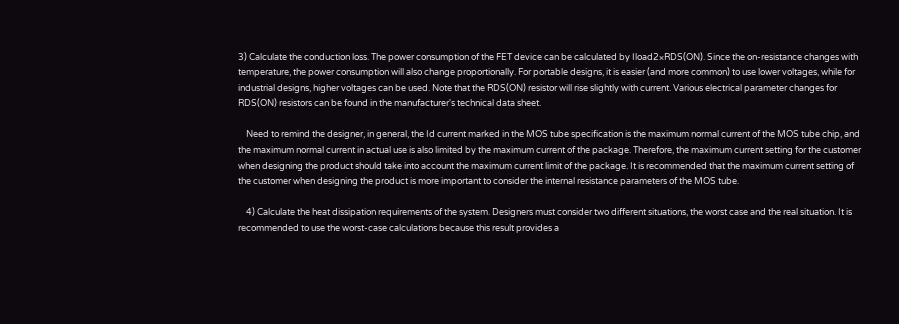3) Calculate the conduction loss. The power consumption of the FET device can be calculated by Iload2×RDS(ON). Since the on-resistance changes with temperature, the power consumption will also change proportionally. For portable designs, it is easier (and more common) to use lower voltages, while for industrial designs, higher voltages can be used. Note that the RDS(ON) resistor will rise slightly with current. Various electrical parameter changes for RDS(ON) resistors can be found in the manufacturer's technical data sheet.

    Need to remind the designer, in general, the Id current marked in the MOS tube specification is the maximum normal current of the MOS tube chip, and the maximum normal current in actual use is also limited by the maximum current of the package. Therefore, the maximum current setting for the customer when designing the product should take into account the maximum current limit of the package. It is recommended that the maximum current setting of the customer when designing the product is more important to consider the internal resistance parameters of the MOS tube.

    4) Calculate the heat dissipation requirements of the system. Designers must consider two different situations, the worst case and the real situation. It is recommended to use the worst-case calculations because this result provides a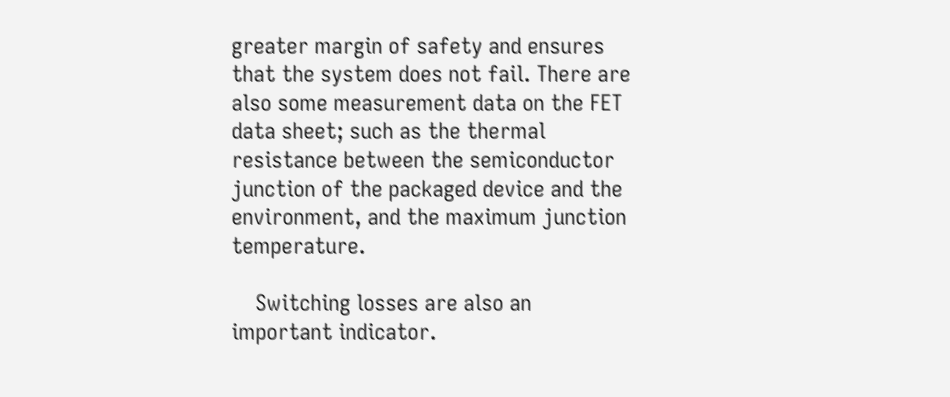greater margin of safety and ensures that the system does not fail. There are also some measurement data on the FET data sheet; such as the thermal resistance between the semiconductor junction of the packaged device and the environment, and the maximum junction temperature.

    Switching losses are also an important indicator.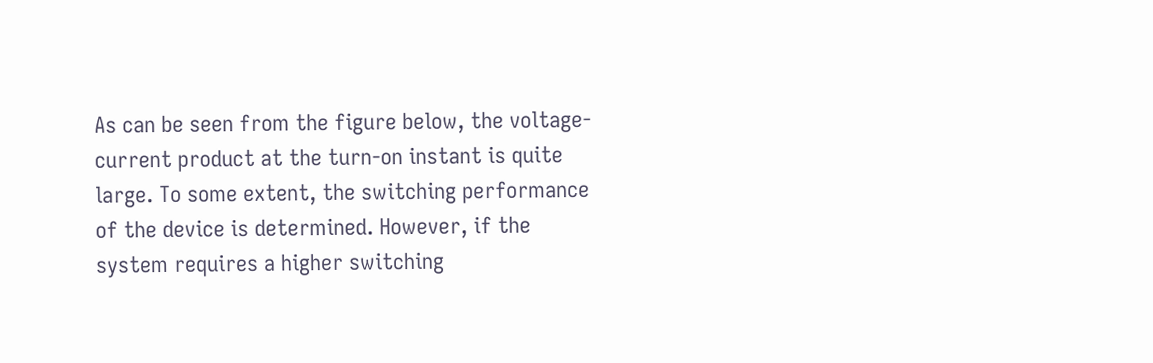As can be seen from the figure below, the voltage-current product at the turn-on instant is quite large. To some extent, the switching performance of the device is determined. However, if the system requires a higher switching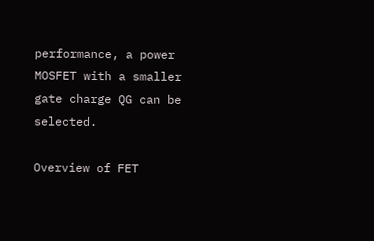performance, a power MOSFET with a smaller gate charge QG can be selected.

Overview of FET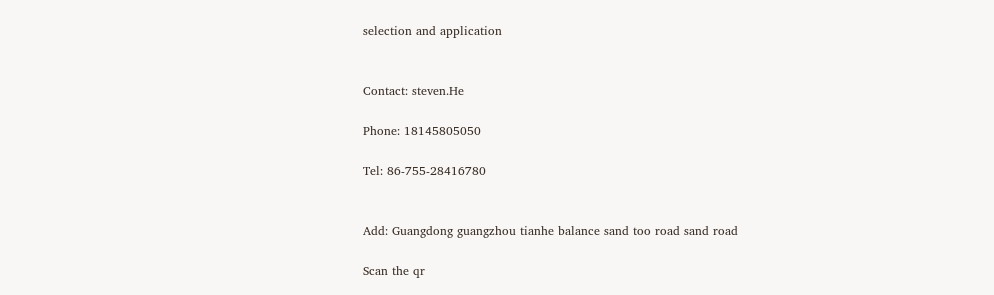selection and application


Contact: steven.He

Phone: 18145805050

Tel: 86-755-28416780


Add: Guangdong guangzhou tianhe balance sand too road sand road

Scan the qr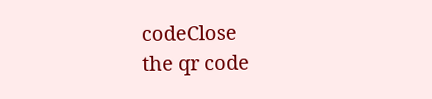codeClose
the qr code